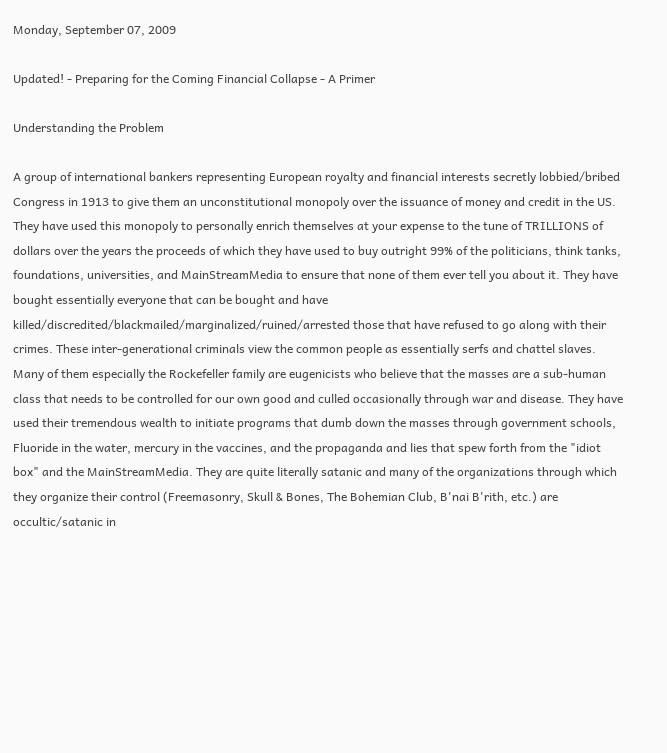Monday, September 07, 2009

Updated! - Preparing for the Coming Financial Collapse - A Primer

Understanding the Problem

A group of international bankers representing European royalty and financial interests secretly lobbied/bribed Congress in 1913 to give them an unconstitutional monopoly over the issuance of money and credit in the US. They have used this monopoly to personally enrich themselves at your expense to the tune of TRILLIONS of dollars over the years the proceeds of which they have used to buy outright 99% of the politicians, think tanks, foundations, universities, and MainStreamMedia to ensure that none of them ever tell you about it. They have bought essentially everyone that can be bought and have killed/discredited/blackmailed/marginalized/ruined/arrested those that have refused to go along with their crimes. These inter-generational criminals view the common people as essentially serfs and chattel slaves. Many of them especially the Rockefeller family are eugenicists who believe that the masses are a sub-human class that needs to be controlled for our own good and culled occasionally through war and disease. They have used their tremendous wealth to initiate programs that dumb down the masses through government schools, Fluoride in the water, mercury in the vaccines, and the propaganda and lies that spew forth from the "idiot box" and the MainStreamMedia. They are quite literally satanic and many of the organizations through which they organize their control (Freemasonry, Skull & Bones, The Bohemian Club, B'nai B'rith, etc.) are occultic/satanic in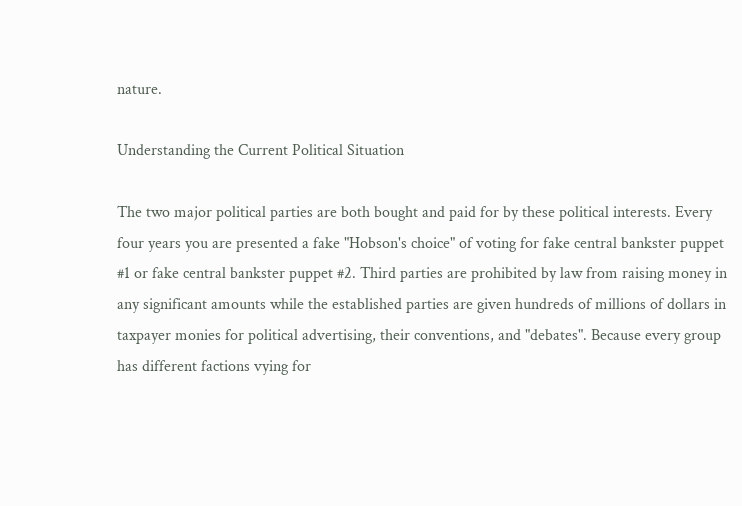nature.

Understanding the Current Political Situation

The two major political parties are both bought and paid for by these political interests. Every four years you are presented a fake "Hobson's choice" of voting for fake central bankster puppet #1 or fake central bankster puppet #2. Third parties are prohibited by law from raising money in any significant amounts while the established parties are given hundreds of millions of dollars in taxpayer monies for political advertising, their conventions, and "debates". Because every group has different factions vying for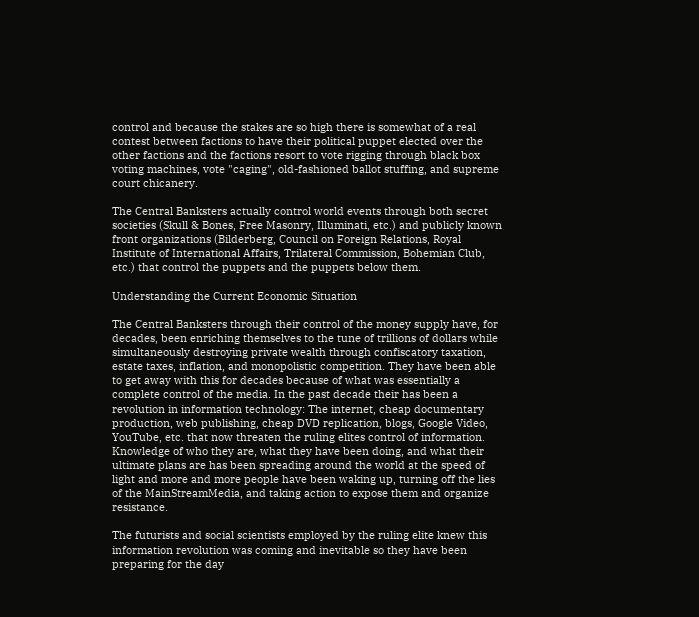control and because the stakes are so high there is somewhat of a real contest between factions to have their political puppet elected over the other factions and the factions resort to vote rigging through black box voting machines, vote "caging", old-fashioned ballot stuffing, and supreme court chicanery.

The Central Banksters actually control world events through both secret societies (Skull & Bones, Free Masonry, Illuminati, etc.) and publicly known front organizations (Bilderberg, Council on Foreign Relations, Royal Institute of International Affairs, Trilateral Commission, Bohemian Club, etc.) that control the puppets and the puppets below them.

Understanding the Current Economic Situation

The Central Banksters through their control of the money supply have, for decades, been enriching themselves to the tune of trillions of dollars while simultaneously destroying private wealth through confiscatory taxation, estate taxes, inflation, and monopolistic competition. They have been able to get away with this for decades because of what was essentially a complete control of the media. In the past decade their has been a revolution in information technology: The internet, cheap documentary production, web publishing, cheap DVD replication, blogs, Google Video, YouTube, etc. that now threaten the ruling elites control of information. Knowledge of who they are, what they have been doing, and what their ultimate plans are has been spreading around the world at the speed of light and more and more people have been waking up, turning off the lies of the MainStreamMedia, and taking action to expose them and organize resistance.

The futurists and social scientists employed by the ruling elite knew this information revolution was coming and inevitable so they have been preparing for the day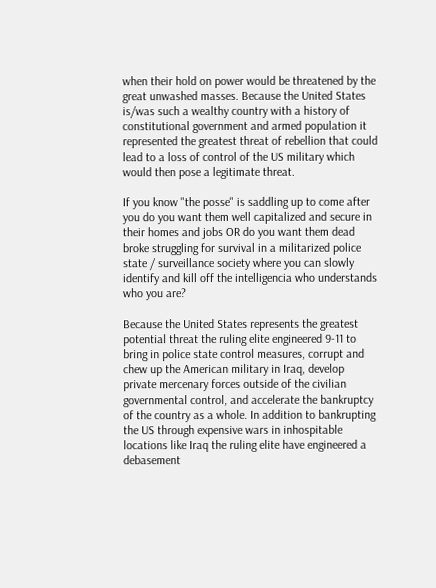when their hold on power would be threatened by the great unwashed masses. Because the United States is/was such a wealthy country with a history of constitutional government and armed population it represented the greatest threat of rebellion that could lead to a loss of control of the US military which would then pose a legitimate threat.

If you know "the posse" is saddling up to come after you do you want them well capitalized and secure in their homes and jobs OR do you want them dead broke struggling for survival in a militarized police state / surveillance society where you can slowly identify and kill off the intelligencia who understands who you are?

Because the United States represents the greatest potential threat the ruling elite engineered 9-11 to bring in police state control measures, corrupt and chew up the American military in Iraq, develop private mercenary forces outside of the civilian governmental control, and accelerate the bankruptcy of the country as a whole. In addition to bankrupting the US through expensive wars in inhospitable locations like Iraq the ruling elite have engineered a debasement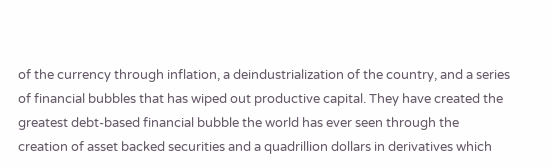of the currency through inflation, a deindustrialization of the country, and a series of financial bubbles that has wiped out productive capital. They have created the greatest debt-based financial bubble the world has ever seen through the creation of asset backed securities and a quadrillion dollars in derivatives which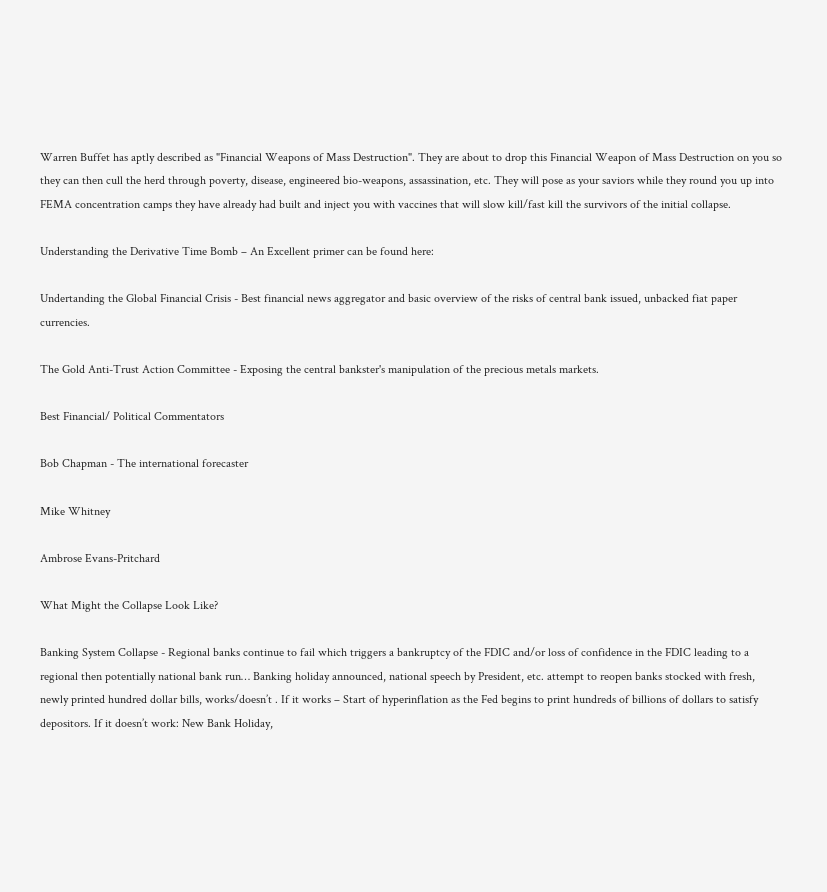Warren Buffet has aptly described as "Financial Weapons of Mass Destruction". They are about to drop this Financial Weapon of Mass Destruction on you so they can then cull the herd through poverty, disease, engineered bio-weapons, assassination, etc. They will pose as your saviors while they round you up into FEMA concentration camps they have already had built and inject you with vaccines that will slow kill/fast kill the survivors of the initial collapse.

Understanding the Derivative Time Bomb – An Excellent primer can be found here:

Undertanding the Global Financial Crisis - Best financial news aggregator and basic overview of the risks of central bank issued, unbacked fiat paper currencies.

The Gold Anti-Trust Action Committee - Exposing the central bankster's manipulation of the precious metals markets.

Best Financial/ Political Commentators

Bob Chapman - The international forecaster

Mike Whitney

Ambrose Evans-Pritchard

What Might the Collapse Look Like?

Banking System Collapse - Regional banks continue to fail which triggers a bankruptcy of the FDIC and/or loss of confidence in the FDIC leading to a regional then potentially national bank run… Banking holiday announced, national speech by President, etc. attempt to reopen banks stocked with fresh, newly printed hundred dollar bills, works/doesn’t . If it works – Start of hyperinflation as the Fed begins to print hundreds of billions of dollars to satisfy depositors. If it doesn’t work: New Bank Holiday,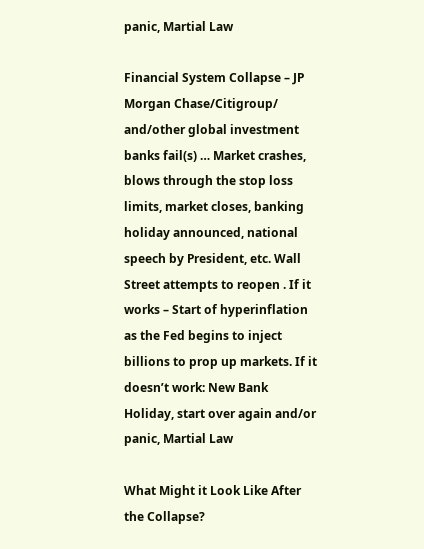panic, Martial Law

Financial System Collapse – JP Morgan Chase/Citigroup/ and/other global investment banks fail(s) … Market crashes, blows through the stop loss limits, market closes, banking holiday announced, national speech by President, etc. Wall Street attempts to reopen . If it works – Start of hyperinflation as the Fed begins to inject billions to prop up markets. If it doesn’t work: New Bank Holiday, start over again and/or panic, Martial Law

What Might it Look Like After the Collapse?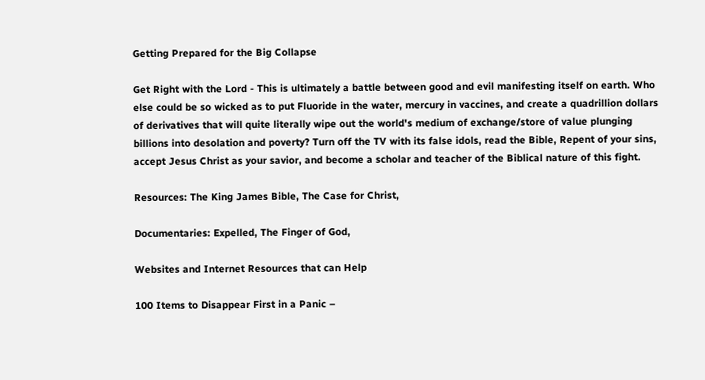Getting Prepared for the Big Collapse

Get Right with the Lord - This is ultimately a battle between good and evil manifesting itself on earth. Who else could be so wicked as to put Fluoride in the water, mercury in vaccines, and create a quadrillion dollars of derivatives that will quite literally wipe out the world's medium of exchange/store of value plunging billions into desolation and poverty? Turn off the TV with its false idols, read the Bible, Repent of your sins, accept Jesus Christ as your savior, and become a scholar and teacher of the Biblical nature of this fight.

Resources: The King James Bible, The Case for Christ,

Documentaries: Expelled, The Finger of God,

Websites and Internet Resources that can Help

100 Items to Disappear First in a Panic –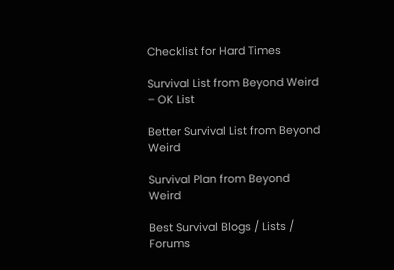Checklist for Hard Times

Survival List from Beyond Weird – OK List

Better Survival List from Beyond Weird

Survival Plan from Beyond Weird

Best Survival Blogs / Lists / Forums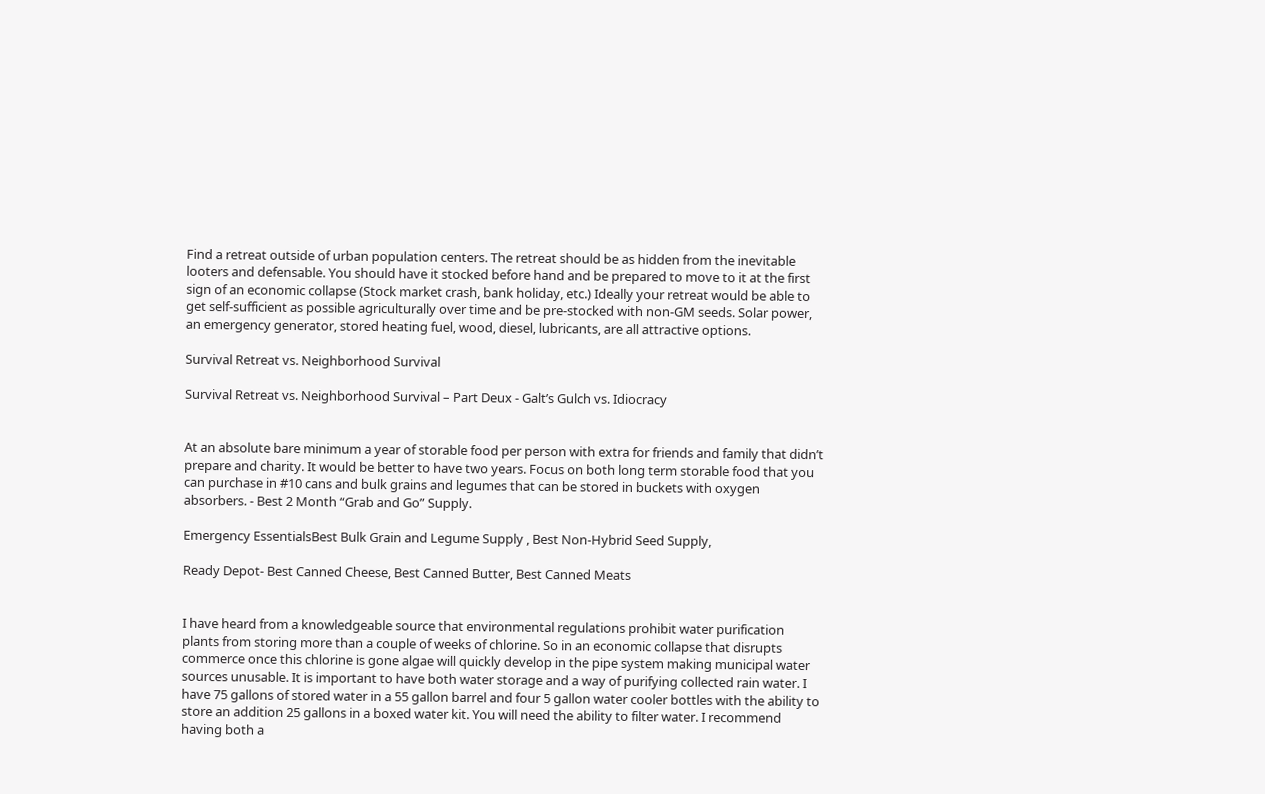Find a retreat outside of urban population centers. The retreat should be as hidden from the inevitable looters and defensable. You should have it stocked before hand and be prepared to move to it at the first sign of an economic collapse (Stock market crash, bank holiday, etc.) Ideally your retreat would be able to get self-sufficient as possible agriculturally over time and be pre-stocked with non-GM seeds. Solar power, an emergency generator, stored heating fuel, wood, diesel, lubricants, are all attractive options.

Survival Retreat vs. Neighborhood Survival

Survival Retreat vs. Neighborhood Survival – Part Deux - Galt’s Gulch vs. Idiocracy


At an absolute bare minimum a year of storable food per person with extra for friends and family that didn’t prepare and charity. It would be better to have two years. Focus on both long term storable food that you can purchase in #10 cans and bulk grains and legumes that can be stored in buckets with oxygen absorbers. - Best 2 Month “Grab and Go” Supply.

Emergency EssentialsBest Bulk Grain and Legume Supply , Best Non-Hybrid Seed Supply,

Ready Depot- Best Canned Cheese, Best Canned Butter, Best Canned Meats


I have heard from a knowledgeable source that environmental regulations prohibit water purification plants from storing more than a couple of weeks of chlorine. So in an economic collapse that disrupts commerce once this chlorine is gone algae will quickly develop in the pipe system making municipal water sources unusable. It is important to have both water storage and a way of purifying collected rain water. I have 75 gallons of stored water in a 55 gallon barrel and four 5 gallon water cooler bottles with the ability to store an addition 25 gallons in a boxed water kit. You will need the ability to filter water. I recommend having both a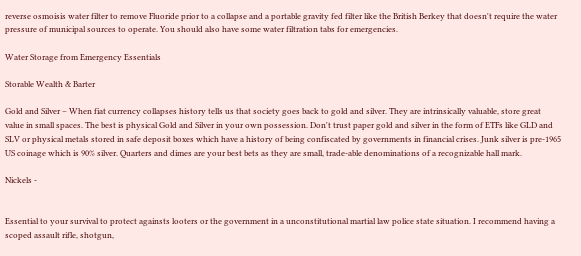reverse osmoisis water filter to remove Fluoride prior to a collapse and a portable gravity fed filter like the British Berkey that doesn't require the water pressure of municipal sources to operate. You should also have some water filtration tabs for emergencies.

Water Storage from Emergency Essentials

Storable Wealth & Barter

Gold and Silver – When fiat currency collapses history tells us that society goes back to gold and silver. They are intrinsically valuable, store great value in small spaces. The best is physical Gold and Silver in your own possession. Don't trust paper gold and silver in the form of ETFs like GLD and SLV or physical metals stored in safe deposit boxes which have a history of being confiscated by governments in financial crises. Junk silver is pre-1965 US coinage which is 90% silver. Quarters and dimes are your best bets as they are small, trade-able denominations of a recognizable hall mark.

Nickels -


Essential to your survival to protect againsts looters or the government in a unconstitutional martial law police state situation. I recommend having a scoped assault rifle, shotgun,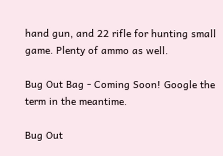hand gun, and 22 rifle for hunting small game. Plenty of ammo as well.

Bug Out Bag - Coming Soon! Google the term in the meantime.

Bug Out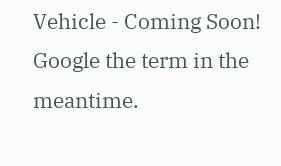Vehicle - Coming Soon! Google the term in the meantime.